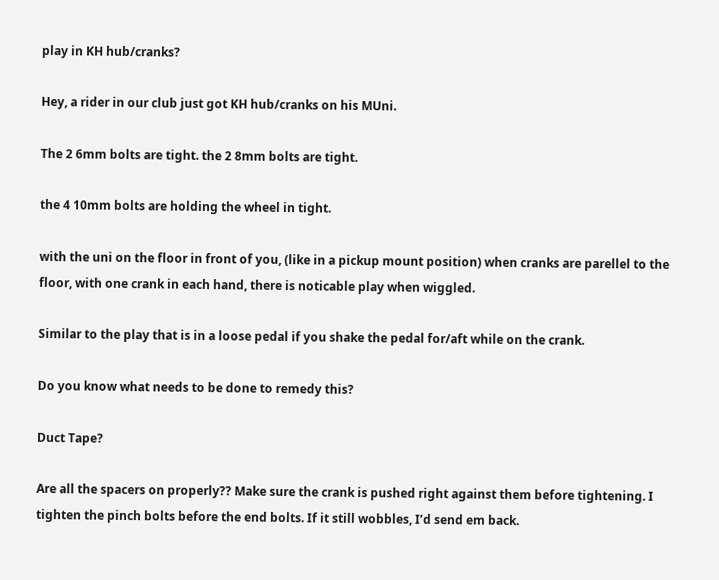play in KH hub/cranks?

Hey, a rider in our club just got KH hub/cranks on his MUni.

The 2 6mm bolts are tight. the 2 8mm bolts are tight.

the 4 10mm bolts are holding the wheel in tight.

with the uni on the floor in front of you, (like in a pickup mount position) when cranks are parellel to the floor, with one crank in each hand, there is noticable play when wiggled.

Similar to the play that is in a loose pedal if you shake the pedal for/aft while on the crank.

Do you know what needs to be done to remedy this?

Duct Tape?

Are all the spacers on properly?? Make sure the crank is pushed right against them before tightening. I tighten the pinch bolts before the end bolts. If it still wobbles, I’d send em back.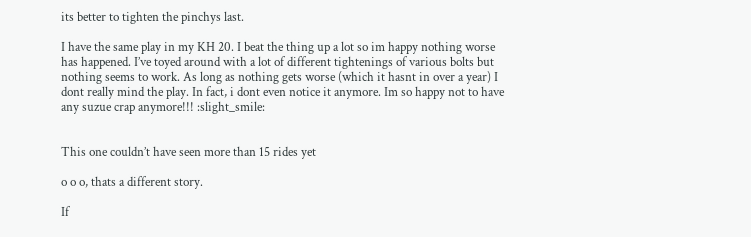its better to tighten the pinchys last.

I have the same play in my KH 20. I beat the thing up a lot so im happy nothing worse has happened. I’ve toyed around with a lot of different tightenings of various bolts but nothing seems to work. As long as nothing gets worse (which it hasnt in over a year) I dont really mind the play. In fact, i dont even notice it anymore. Im so happy not to have any suzue crap anymore!!! :slight_smile:


This one couldn’t have seen more than 15 rides yet

o o o, thats a different story.

If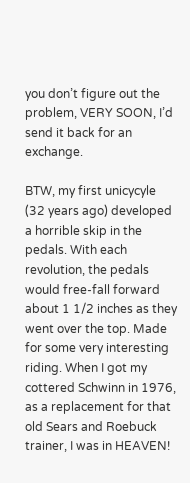you don’t figure out the problem, VERY SOON, I’d send it back for an exchange.

BTW, my first unicycyle (32 years ago) developed a horrible skip in the pedals. With each revolution, the pedals would free-fall forward about 1 1/2 inches as they went over the top. Made for some very interesting riding. When I got my cottered Schwinn in 1976, as a replacement for that old Sears and Roebuck trainer, I was in HEAVEN!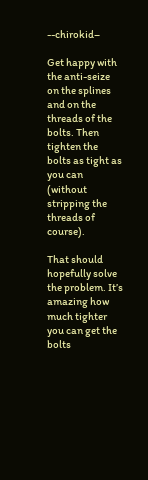--chirokid–

Get happy with the anti-seize on the splines and on the threads of the bolts. Then tighten the bolts as tight as you can (without stripping the threads of course).

That should hopefully solve the problem. It’s amazing how much tighter you can get the bolts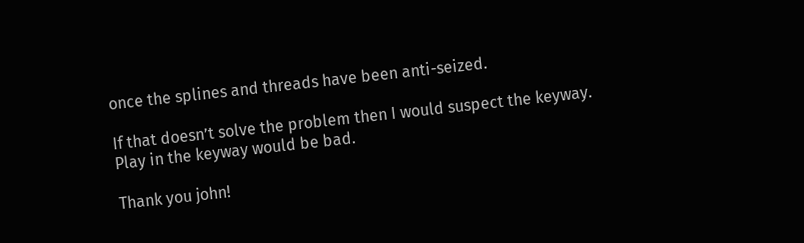once the splines and threads have been anti-seized.

If that doesn’t solve the problem then I would suspect the keyway. Play in the keyway would be bad.

Thank you john!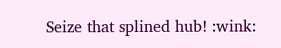Seize that splined hub! :wink: